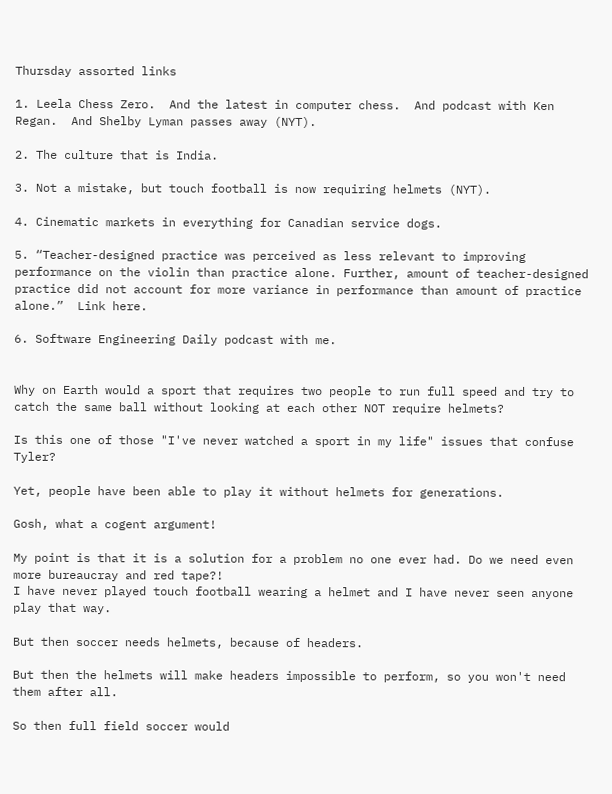Thursday assorted links

1. Leela Chess Zero.  And the latest in computer chess.  And podcast with Ken Regan.  And Shelby Lyman passes away (NYT).

2. The culture that is India.

3. Not a mistake, but touch football is now requiring helmets (NYT).

4. Cinematic markets in everything for Canadian service dogs.

5. “Teacher-designed practice was perceived as less relevant to improving performance on the violin than practice alone. Further, amount of teacher-designed practice did not account for more variance in performance than amount of practice alone.”  Link here.

6. Software Engineering Daily podcast with me.


Why on Earth would a sport that requires two people to run full speed and try to catch the same ball without looking at each other NOT require helmets?

Is this one of those "I've never watched a sport in my life" issues that confuse Tyler?

Yet, people have been able to play it without helmets for generations.

Gosh, what a cogent argument!

My point is that it is a solution for a problem no one ever had. Do we need even more bureaucray and red tape?!
I have never played touch football wearing a helmet and I have never seen anyone play that way.

But then soccer needs helmets, because of headers.

But then the helmets will make headers impossible to perform, so you won't need them after all.

So then full field soccer would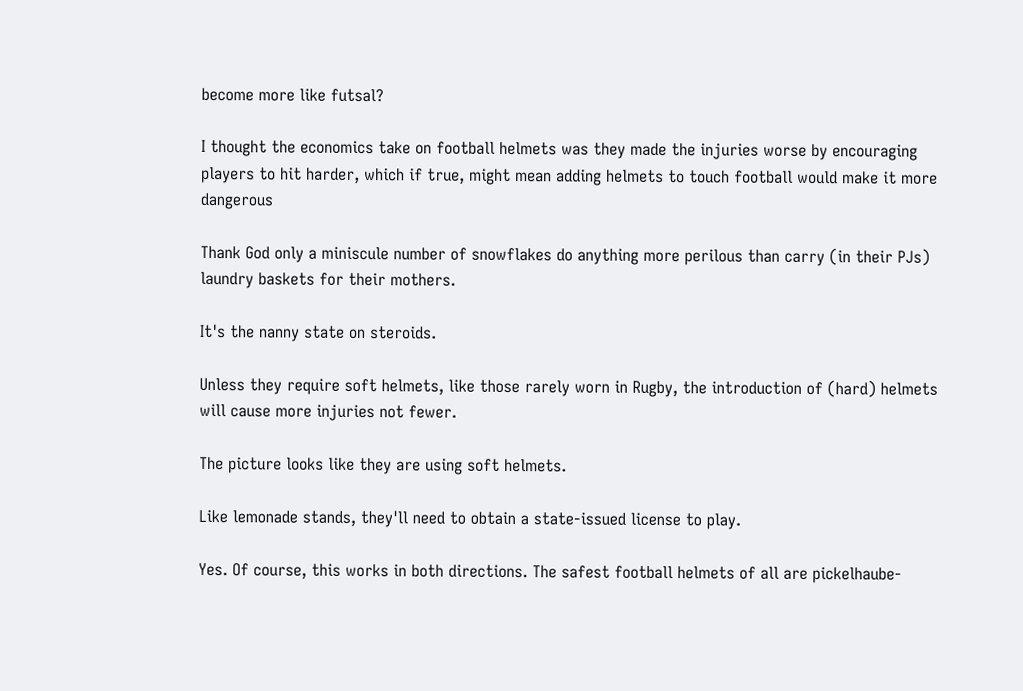become more like futsal?

I thought the economics take on football helmets was they made the injuries worse by encouraging players to hit harder, which if true, might mean adding helmets to touch football would make it more dangerous

Thank God only a miniscule number of snowflakes do anything more perilous than carry (in their PJs) laundry baskets for their mothers.

It's the nanny state on steroids.

Unless they require soft helmets, like those rarely worn in Rugby, the introduction of (hard) helmets will cause more injuries not fewer.

The picture looks like they are using soft helmets.

Like lemonade stands, they'll need to obtain a state-issued license to play.

Yes. Of course, this works in both directions. The safest football helmets of all are pickelhaube-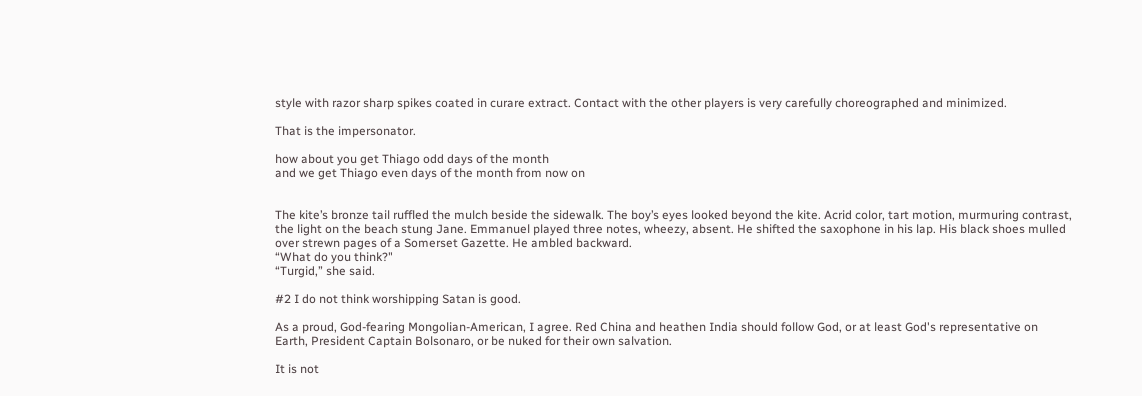style with razor sharp spikes coated in curare extract. Contact with the other players is very carefully choreographed and minimized.

That is the impersonator.

how about you get Thiago odd days of the month
and we get Thiago even days of the month from now on


The kite’s bronze tail ruffled the mulch beside the sidewalk. The boy’s eyes looked beyond the kite. Acrid color, tart motion, murmuring contrast, the light on the beach stung Jane. Emmanuel played three notes, wheezy, absent. He shifted the saxophone in his lap. His black shoes mulled over strewn pages of a Somerset Gazette. He ambled backward.
“What do you think?"
“Turgid,” she said.

#2 I do not think worshipping Satan is good.

As a proud, God-fearing Mongolian-American, I agree. Red China and heathen India should follow God, or at least God's representative on Earth, President Captain Bolsonaro, or be nuked for their own salvation.

It is not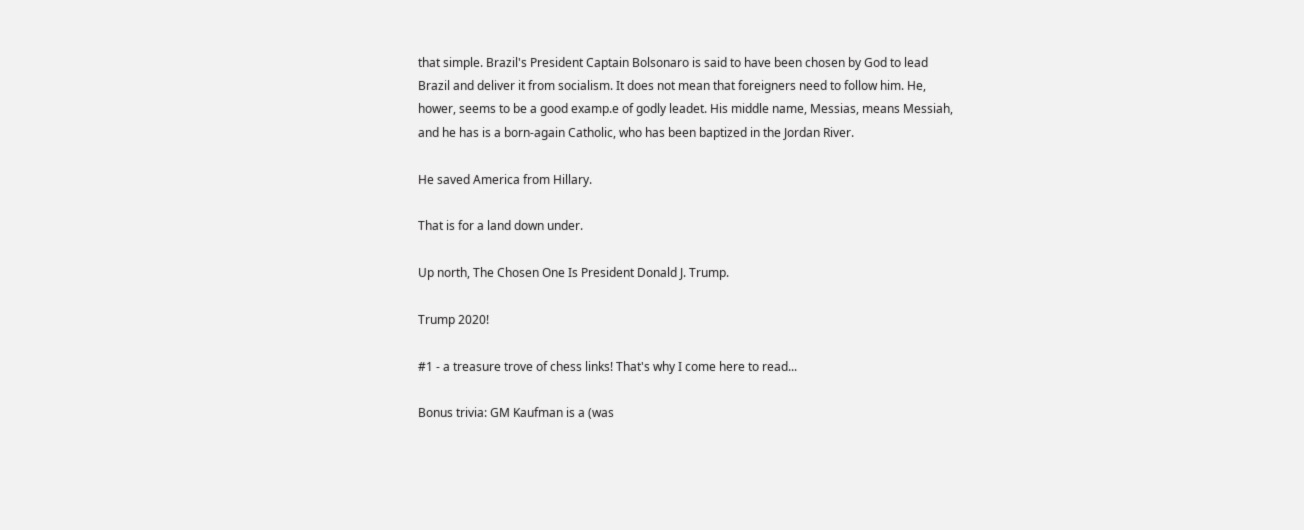that simple. Brazil's President Captain Bolsonaro is said to have been chosen by God to lead Brazil and deliver it from socialism. It does not mean that foreigners need to follow him. He, hower, seems to be a good examp.e of godly leadet. His middle name, Messias, means Messiah, and he has is a born-again Catholic, who has been baptized in the Jordan River.

He saved America from Hillary.

That is for a land down under.

Up north, The Chosen One Is President Donald J. Trump.

Trump 2020!

#1 - a treasure trove of chess links! That's why I come here to read...

Bonus trivia: GM Kaufman is a (was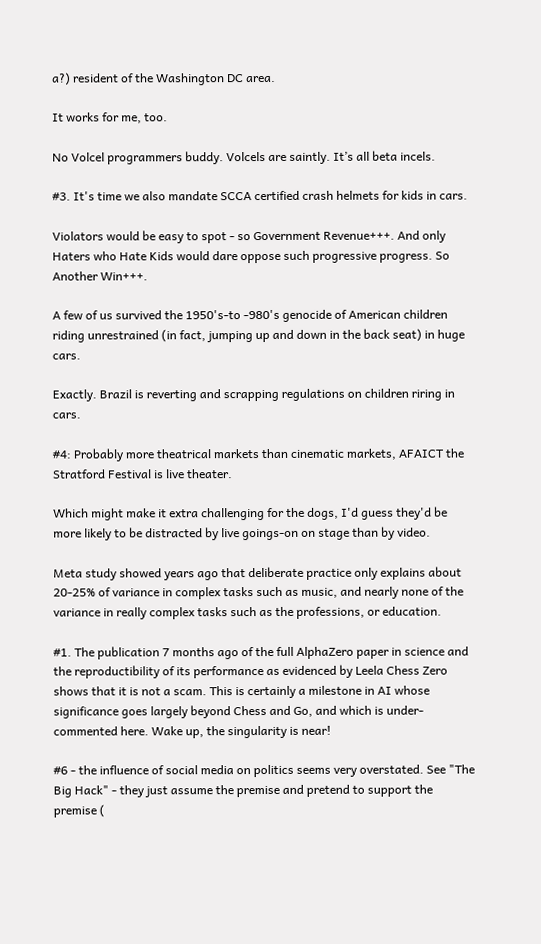a?) resident of the Washington DC area.

It works for me, too.

No Volcel programmers buddy. Volcels are saintly. It’s all beta incels.

#3. It's time we also mandate SCCA certified crash helmets for kids in cars.

Violators would be easy to spot - so Government Revenue+++. And only Haters who Hate Kids would dare oppose such progressive progress. So Another Win+++.

A few of us survived the 1950's-to -980's genocide of American children riding unrestrained (in fact, jumping up and down in the back seat) in huge cars.

Exactly. Brazil is reverting and scrapping regulations on children riring in cars.

#4: Probably more theatrical markets than cinematic markets, AFAICT the Stratford Festival is live theater.

Which might make it extra challenging for the dogs, I'd guess they'd be more likely to be distracted by live goings-on on stage than by video.

Meta study showed years ago that deliberate practice only explains about 20-25% of variance in complex tasks such as music, and nearly none of the variance in really complex tasks such as the professions, or education.

#1. The publication 7 months ago of the full AlphaZero paper in science and the reproductibility of its performance as evidenced by Leela Chess Zero shows that it is not a scam. This is certainly a milestone in AI whose significance goes largely beyond Chess and Go, and which is under-commented here. Wake up, the singularity is near!

#6 - the influence of social media on politics seems very overstated. See "The Big Hack" - they just assume the premise and pretend to support the premise (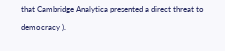that Cambridge Analytica presented a direct threat to democracy ).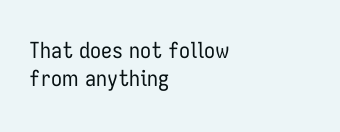That does not follow from anything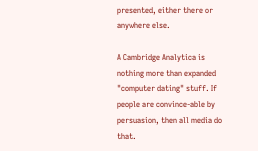presented, either there or anywhere else.

A Cambridge Analytica is nothing more than expanded "computer dating" stuff. If people are convince-able by persuasion, then all media do that.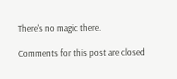There's no magic there.

Comments for this post are closed